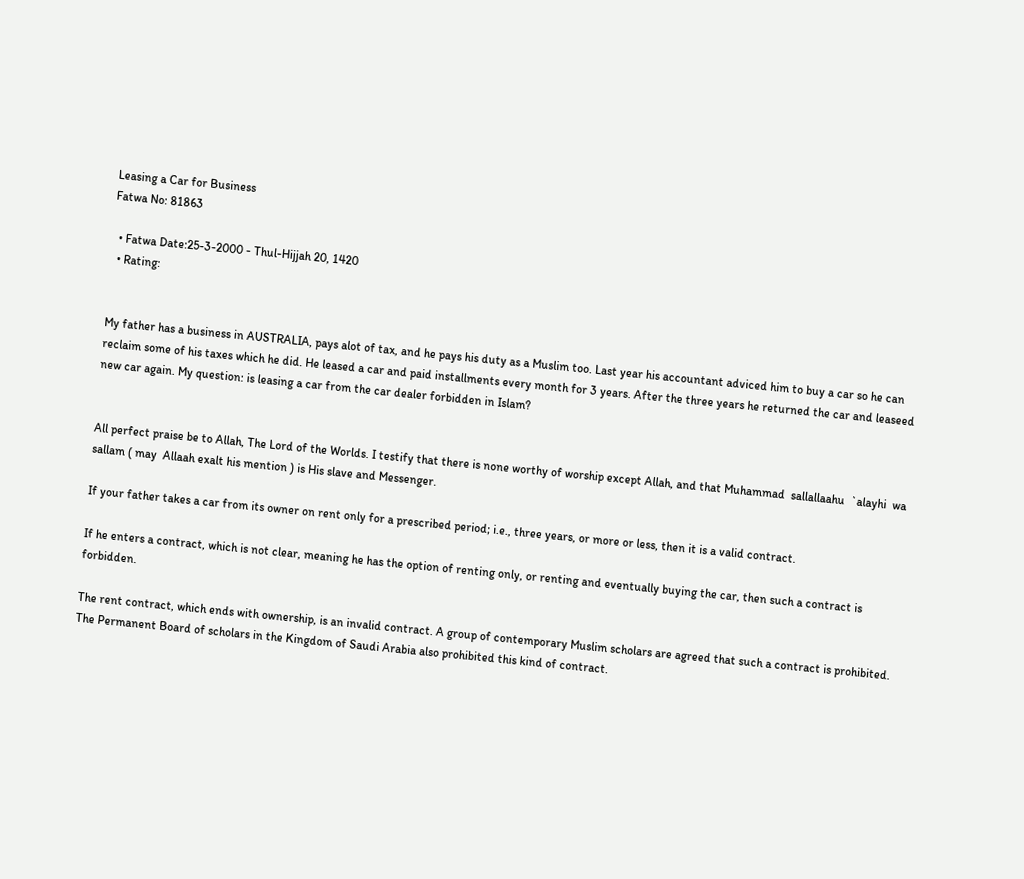Leasing a Car for Business
Fatwa No: 81863

  • Fatwa Date:25-3-2000 - Thul-Hijjah 20, 1420
  • Rating:


My father has a business in AUSTRALIA, pays alot of tax, and he pays his duty as a Muslim too. Last year his accountant adviced him to buy a car so he can reclaim some of his taxes which he did. He leased a car and paid installments every month for 3 years. After the three years he returned the car and leaseed new car again. My question: is leasing a car from the car dealer forbidden in Islam?


All perfect praise be to Allah, The Lord of the Worlds. I testify that there is none worthy of worship except Allah, and that Muhammad  sallallaahu  `alayhi  wa  sallam ( may  Allaah exalt his mention ) is His slave and Messenger.

If your father takes a car from its owner on rent only for a prescribed period; i.e., three years, or more or less, then it is a valid contract.

If he enters a contract, which is not clear, meaning he has the option of renting only, or renting and eventually buying the car, then such a contract is forbidden.

The rent contract, which ends with ownership, is an invalid contract. A group of contemporary Muslim scholars are agreed that such a contract is prohibited. The Permanent Board of scholars in the Kingdom of Saudi Arabia also prohibited this kind of contract.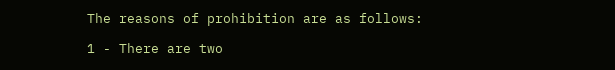The reasons of prohibition are as follows:

1 - There are two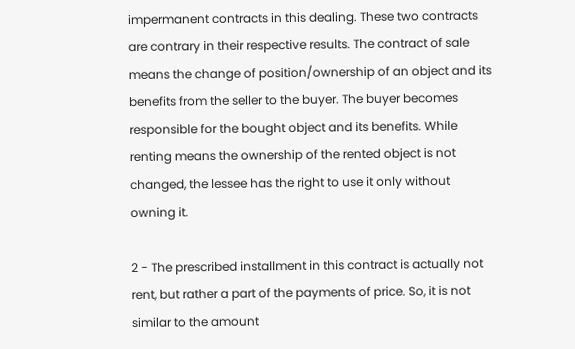impermanent contracts in this dealing. These two contracts are contrary in their respective results. The contract of sale means the change of position/ownership of an object and its benefits from the seller to the buyer. The buyer becomes responsible for the bought object and its benefits. While renting means the ownership of the rented object is not changed, the lessee has the right to use it only without owning it.

2 - The prescribed installment in this contract is actually not rent, but rather a part of the payments of price. So, it is not similar to the amount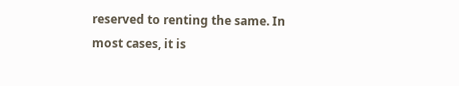reserved to renting the same. In most cases, it is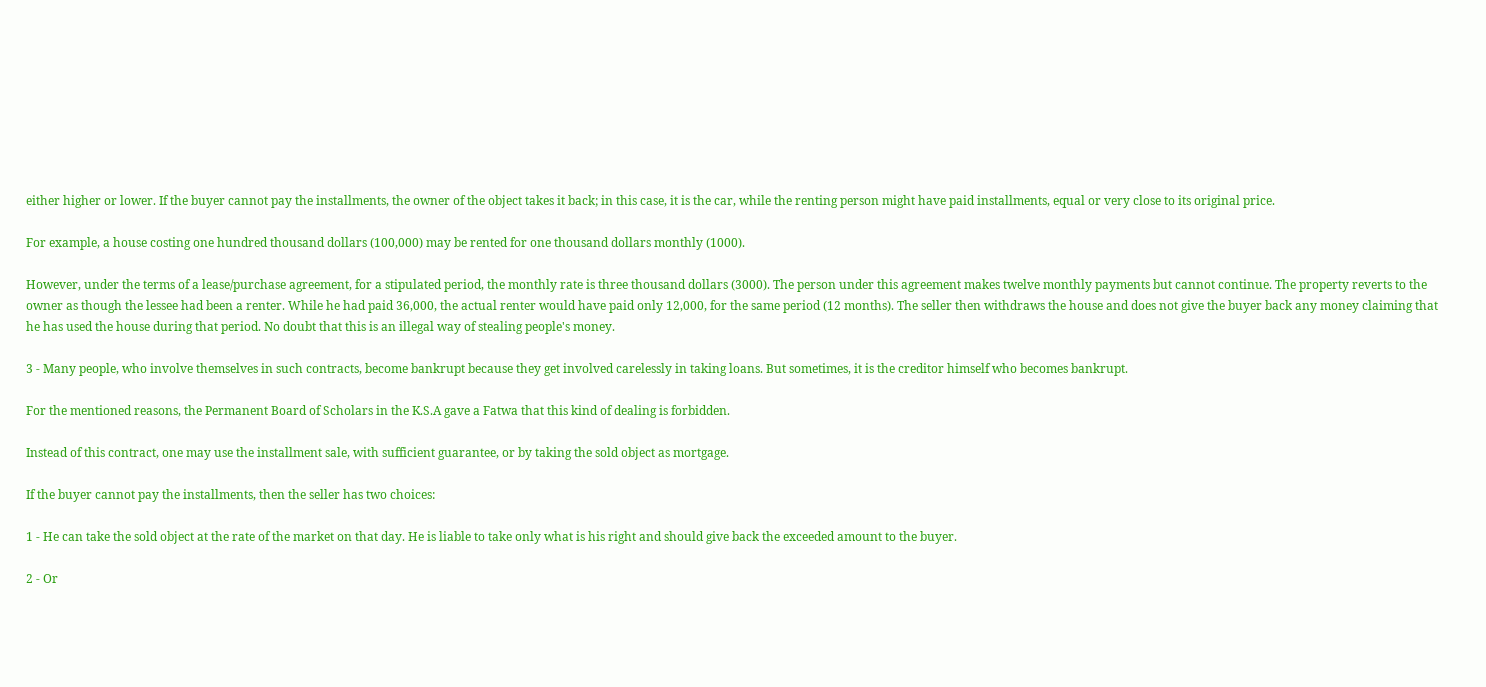either higher or lower. If the buyer cannot pay the installments, the owner of the object takes it back; in this case, it is the car, while the renting person might have paid installments, equal or very close to its original price.

For example, a house costing one hundred thousand dollars (100,000) may be rented for one thousand dollars monthly (1000).

However, under the terms of a lease/purchase agreement, for a stipulated period, the monthly rate is three thousand dollars (3000). The person under this agreement makes twelve monthly payments but cannot continue. The property reverts to the owner as though the lessee had been a renter. While he had paid 36,000, the actual renter would have paid only 12,000, for the same period (12 months). The seller then withdraws the house and does not give the buyer back any money claiming that he has used the house during that period. No doubt that this is an illegal way of stealing people's money.

3 - Many people, who involve themselves in such contracts, become bankrupt because they get involved carelessly in taking loans. But sometimes, it is the creditor himself who becomes bankrupt.

For the mentioned reasons, the Permanent Board of Scholars in the K.S.A gave a Fatwa that this kind of dealing is forbidden.

Instead of this contract, one may use the installment sale, with sufficient guarantee, or by taking the sold object as mortgage.

If the buyer cannot pay the installments, then the seller has two choices:

1 - He can take the sold object at the rate of the market on that day. He is liable to take only what is his right and should give back the exceeded amount to the buyer.

2 - Or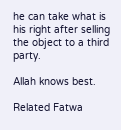he can take what is his right after selling the object to a third party.

Allah knows best.

Related Fatwa